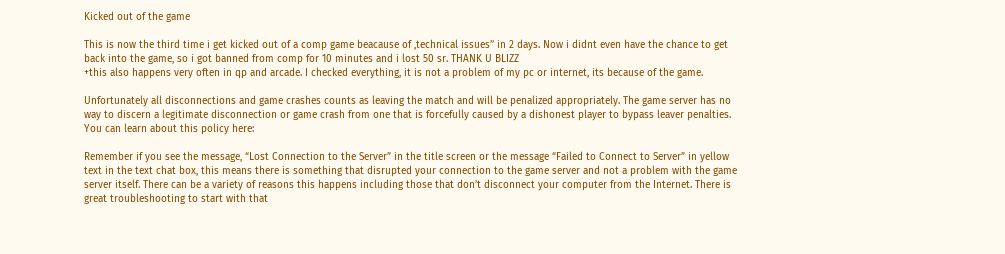Kicked out of the game

This is now the third time i get kicked out of a comp game beacause of ,technical issues’’ in 2 days. Now i didnt even have the chance to get back into the game, so i got banned from comp for 10 minutes and i lost 50 sr. THANK U BLIZZ
+this also happens very often in qp and arcade. I checked everything, it is not a problem of my pc or internet, its because of the game.

Unfortunately all disconnections and game crashes counts as leaving the match and will be penalized appropriately. The game server has no way to discern a legitimate disconnection or game crash from one that is forcefully caused by a dishonest player to bypass leaver penalties. You can learn about this policy here:

Remember if you see the message, “Lost Connection to the Server” in the title screen or the message “Failed to Connect to Server” in yellow text in the text chat box, this means there is something that disrupted your connection to the game server and not a problem with the game server itself. There can be a variety of reasons this happens including those that don’t disconnect your computer from the Internet. There is great troubleshooting to start with that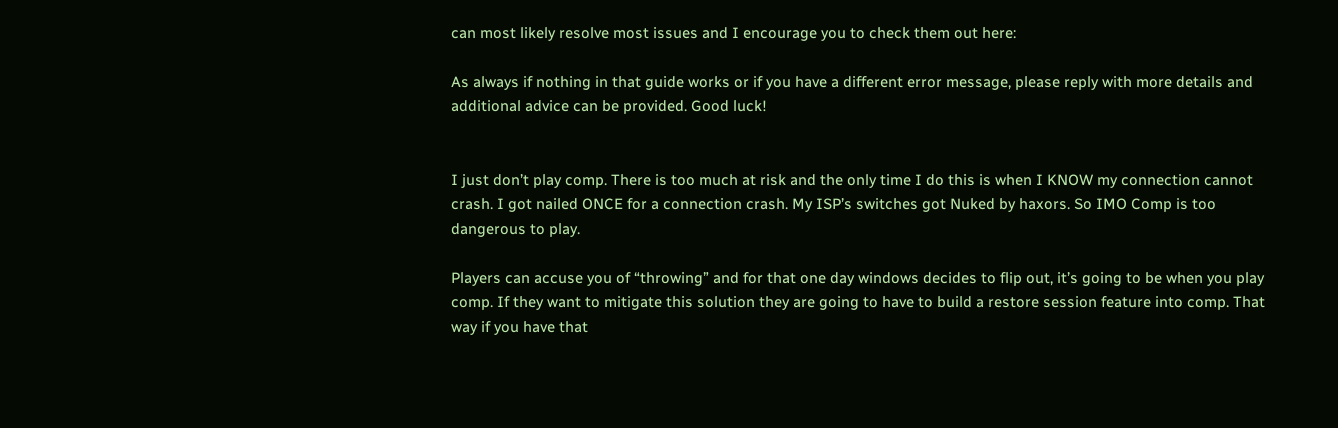can most likely resolve most issues and I encourage you to check them out here:

As always if nothing in that guide works or if you have a different error message, please reply with more details and additional advice can be provided. Good luck!


I just don’t play comp. There is too much at risk and the only time I do this is when I KNOW my connection cannot crash. I got nailed ONCE for a connection crash. My ISP’s switches got Nuked by haxors. So IMO Comp is too dangerous to play.

Players can accuse you of “throwing” and for that one day windows decides to flip out, it’s going to be when you play comp. If they want to mitigate this solution they are going to have to build a restore session feature into comp. That way if you have that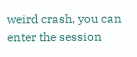weird crash, you can enter the session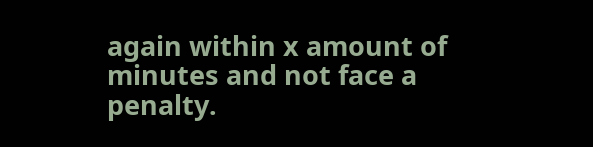again within x amount of minutes and not face a penalty.